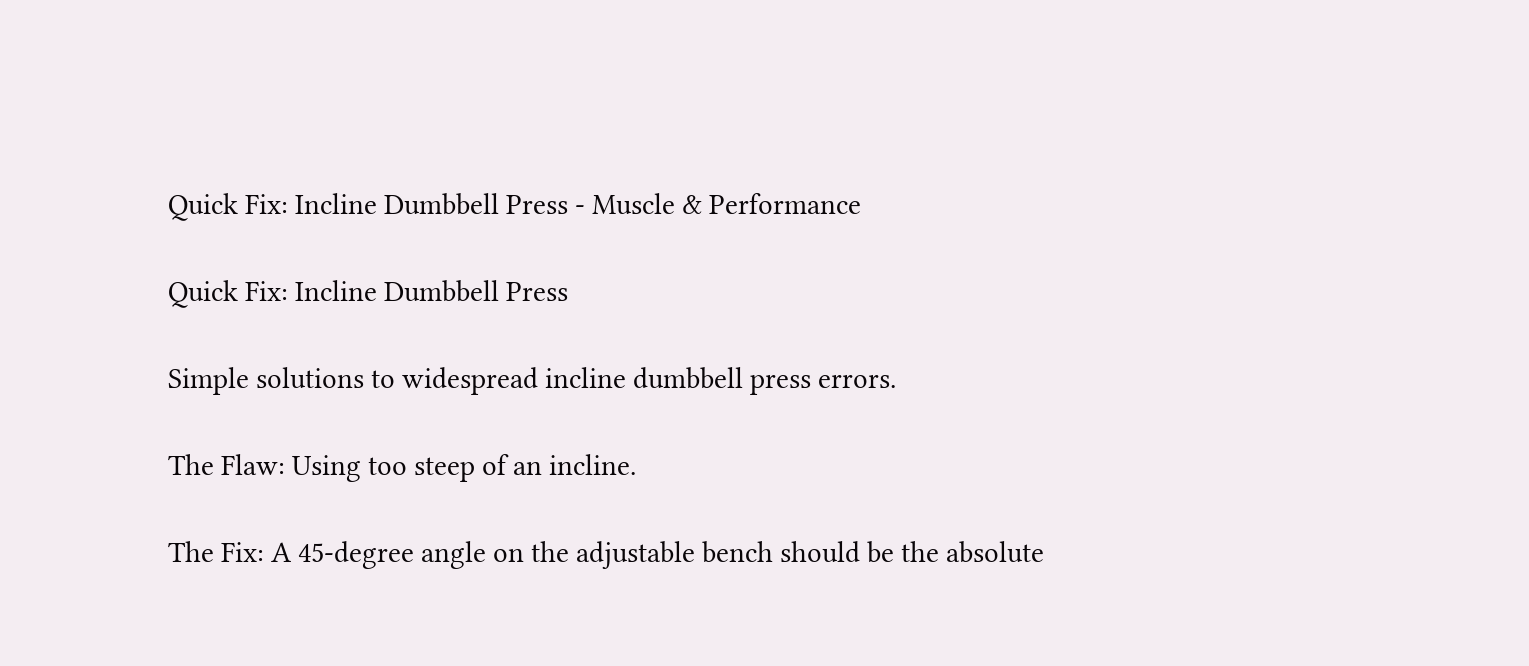Quick Fix: Incline Dumbbell Press - Muscle & Performance

Quick Fix: Incline Dumbbell Press

Simple solutions to widespread incline dumbbell press errors.

The Flaw: Using too steep of an incline.

The Fix: A 45-degree angle on the adjustable bench should be the absolute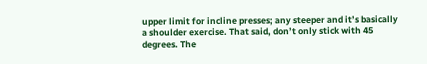upper limit for incline presses; any steeper and it’s basically a shoulder exercise. That said, don’t only stick with 45 degrees. The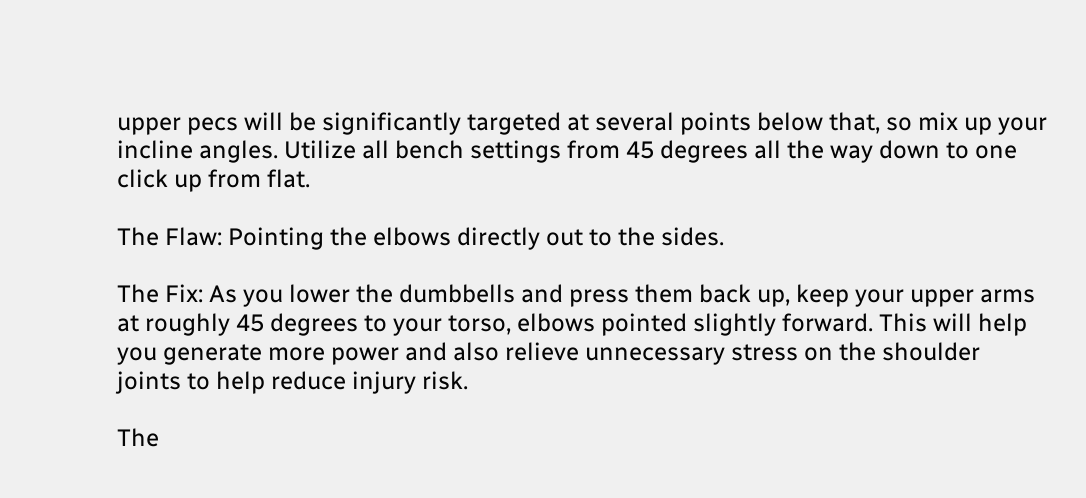upper pecs will be significantly targeted at several points below that, so mix up your incline angles. Utilize all bench settings from 45 degrees all the way down to one click up from flat.

The Flaw: Pointing the elbows directly out to the sides.

The Fix: As you lower the dumbbells and press them back up, keep your upper arms at roughly 45 degrees to your torso, elbows pointed slightly forward. This will help you generate more power and also relieve unnecessary stress on the shoulder joints to help reduce injury risk.

The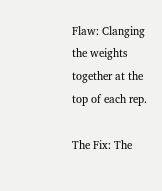Flaw: Clanging the weights together at the top of each rep.

The Fix: The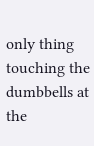only thing touching the dumbbells at the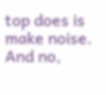top does is make noise. And no,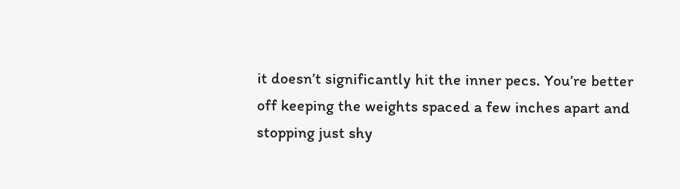it doesn’t significantly hit the inner pecs. You’re better off keeping the weights spaced a few inches apart and stopping just shy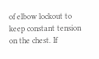of elbow lockout to keep constant tension on the chest. If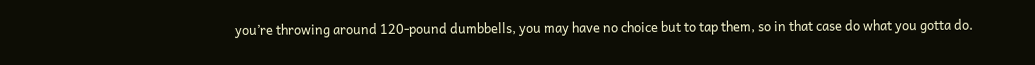you’re throwing around 120-pound dumbbells, you may have no choice but to tap them, so in that case do what you gotta do.